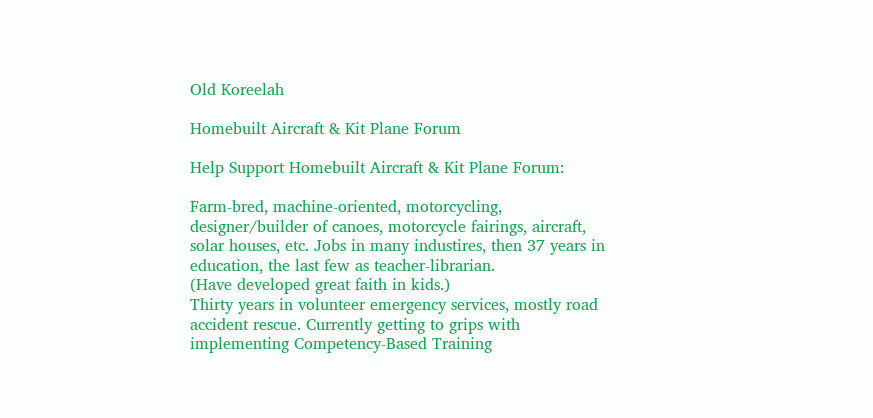Old Koreelah

Homebuilt Aircraft & Kit Plane Forum

Help Support Homebuilt Aircraft & Kit Plane Forum:

Farm-bred, machine-oriented, motorcycling, designer/builder of canoes, motorcycle fairings, aircraft, solar houses, etc. Jobs in many industires, then 37 years in education, the last few as teacher-librarian.
(Have developed great faith in kids.)
Thirty years in volunteer emergency services, mostly road accident rescue. Currently getting to grips with implementing Competency-Based Training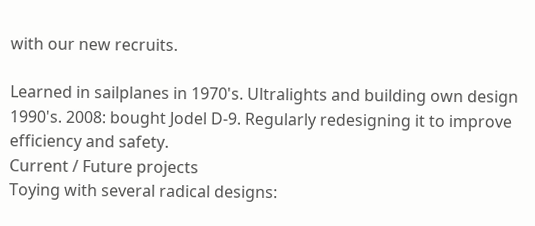with our new recruits.

Learned in sailplanes in 1970's. Ultralights and building own design 1990's. 2008: bought Jodel D-9. Regularly redesigning it to improve efficiency and safety.
Current / Future projects
Toying with several radical designs: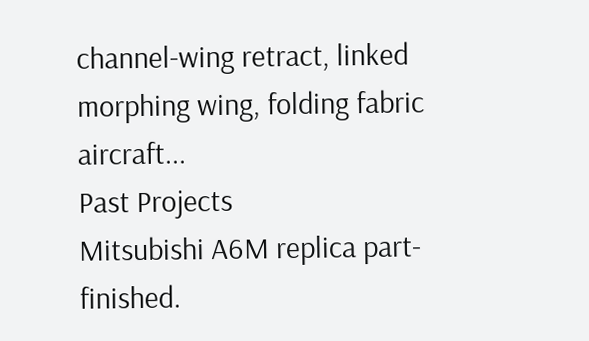channel-wing retract, linked morphing wing, folding fabric aircraft...
Past Projects
Mitsubishi A6M replica part-finished.